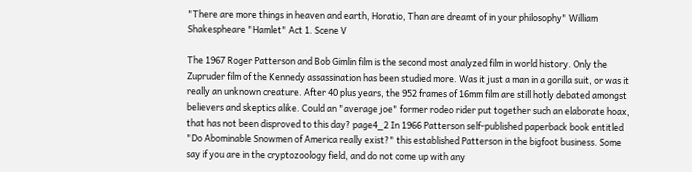"There are more things in heaven and earth, Horatio, Than are dreamt of in your philosophy" William Shakespheare "Hamlet" Act 1. Scene V

The 1967 Roger Patterson and Bob Gimlin film is the second most analyzed film in world history. Only the Zupruder film of the Kennedy assassination has been studied more. Was it just a man in a gorilla suit, or was it really an unknown creature. After 40 plus years, the 952 frames of 16mm film are still hotly debated amongst believers and skeptics alike. Could an "average joe" former rodeo rider put together such an elaborate hoax, that has not been disproved to this day? page4_2 In 1966 Patterson self-published paperback book entitled "Do Abominable Snowmen of America really exist?" this established Patterson in the bigfoot business. Some say if you are in the cryptozoology field, and do not come up with any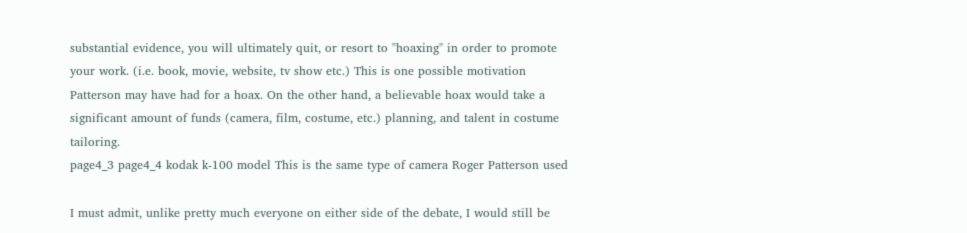substantial evidence, you will ultimately quit, or resort to "hoaxing" in order to promote your work. (i.e. book, movie, website, tv show etc.) This is one possible motivation Patterson may have had for a hoax. On the other hand, a believable hoax would take a significant amount of funds (camera, film, costume, etc.) planning, and talent in costume tailoring.
page4_3 page4_4 kodak k-100 model This is the same type of camera Roger Patterson used

I must admit, unlike pretty much everyone on either side of the debate, I would still be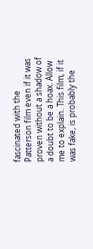fascinated with the Patterson film even if it was proven without a shadow of a doubt to be a hoax. Allow me to explain. This film, if it was fake, is probably the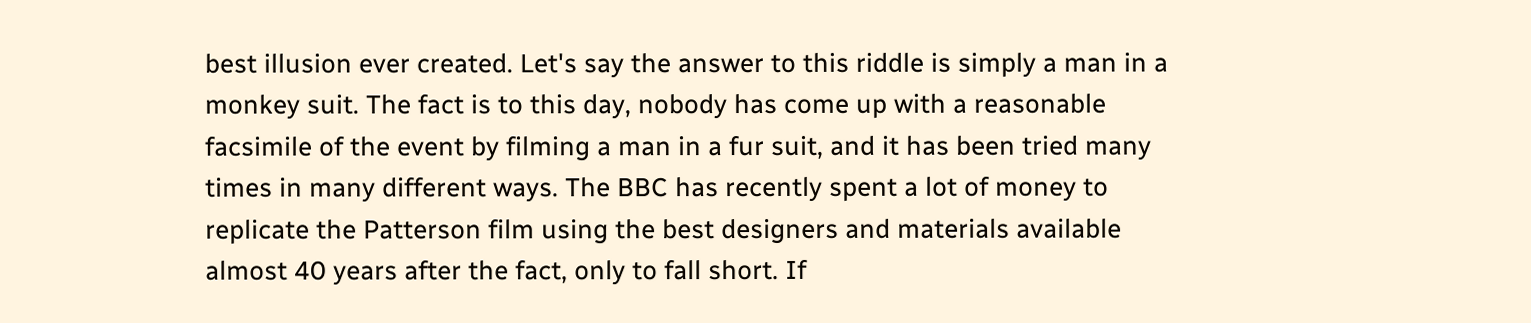best illusion ever created. Let's say the answer to this riddle is simply a man in a monkey suit. The fact is to this day, nobody has come up with a reasonable facsimile of the event by filming a man in a fur suit, and it has been tried many times in many different ways. The BBC has recently spent a lot of money to replicate the Patterson film using the best designers and materials available almost 40 years after the fact, only to fall short. If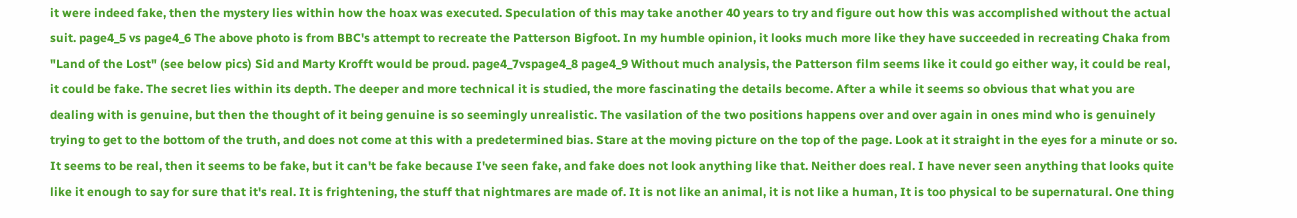it were indeed fake, then the mystery lies within how the hoax was executed. Speculation of this may take another 40 years to try and figure out how this was accomplished without the actual suit. page4_5 vs page4_6 The above photo is from BBC's attempt to recreate the Patterson Bigfoot. In my humble opinion, it looks much more like they have succeeded in recreating Chaka from "Land of the Lost" (see below pics) Sid and Marty Krofft would be proud. page4_7vspage4_8 page4_9 Without much analysis, the Patterson film seems like it could go either way, it could be real, it could be fake. The secret lies within its depth. The deeper and more technical it is studied, the more fascinating the details become. After a while it seems so obvious that what you are dealing with is genuine, but then the thought of it being genuine is so seemingly unrealistic. The vasilation of the two positions happens over and over again in ones mind who is genuinely trying to get to the bottom of the truth, and does not come at this with a predetermined bias. Stare at the moving picture on the top of the page. Look at it straight in the eyes for a minute or so. It seems to be real, then it seems to be fake, but it can't be fake because I've seen fake, and fake does not look anything like that. Neither does real. I have never seen anything that looks quite like it enough to say for sure that it's real. It is frightening, the stuff that nightmares are made of. It is not like an animal, it is not like a human, It is too physical to be supernatural. One thing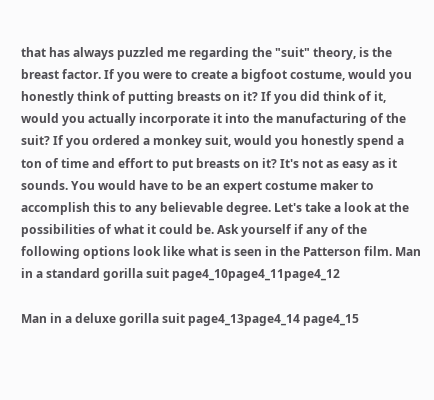that has always puzzled me regarding the "suit" theory, is the breast factor. If you were to create a bigfoot costume, would you honestly think of putting breasts on it? If you did think of it, would you actually incorporate it into the manufacturing of the suit? If you ordered a monkey suit, would you honestly spend a ton of time and effort to put breasts on it? It's not as easy as it sounds. You would have to be an expert costume maker to accomplish this to any believable degree. Let's take a look at the possibilities of what it could be. Ask yourself if any of the following options look like what is seen in the Patterson film. Man in a standard gorilla suit page4_10page4_11page4_12

Man in a deluxe gorilla suit page4_13page4_14 page4_15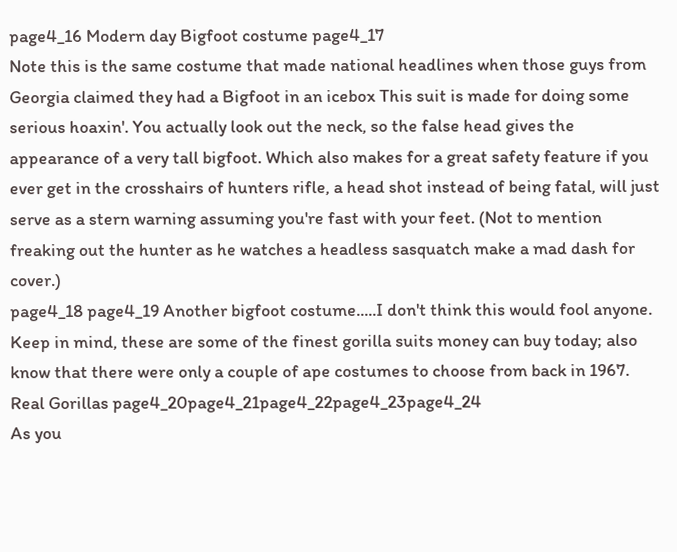page4_16 Modern day Bigfoot costume page4_17
Note this is the same costume that made national headlines when those guys from Georgia claimed they had a Bigfoot in an icebox This suit is made for doing some serious hoaxin'. You actually look out the neck, so the false head gives the appearance of a very tall bigfoot. Which also makes for a great safety feature if you ever get in the crosshairs of hunters rifle, a head shot instead of being fatal, will just serve as a stern warning assuming you're fast with your feet. (Not to mention freaking out the hunter as he watches a headless sasquatch make a mad dash for cover.)
page4_18 page4_19 Another bigfoot costume.....I don't think this would fool anyone. Keep in mind, these are some of the finest gorilla suits money can buy today; also know that there were only a couple of ape costumes to choose from back in 1967. Real Gorillas page4_20page4_21page4_22page4_23page4_24
As you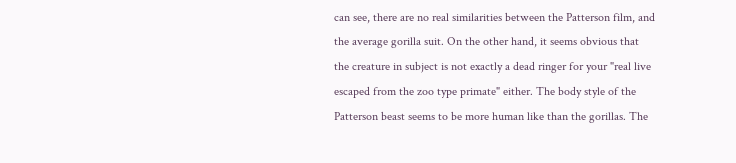can see, there are no real similarities between the Patterson film, and the average gorilla suit. On the other hand, it seems obvious that the creature in subject is not exactly a dead ringer for your "real live escaped from the zoo type primate" either. The body style of the Patterson beast seems to be more human like than the gorillas. The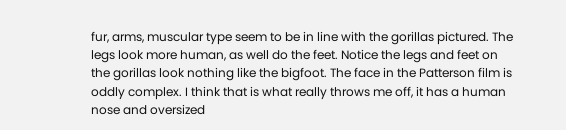fur, arms, muscular type seem to be in line with the gorillas pictured. The legs look more human, as well do the feet. Notice the legs and feet on the gorillas look nothing like the bigfoot. The face in the Patterson film is oddly complex. I think that is what really throws me off, it has a human nose and oversized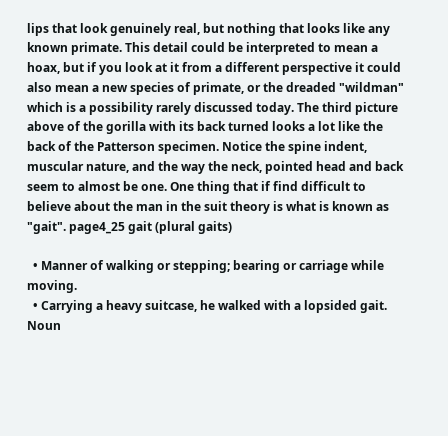lips that look genuinely real, but nothing that looks like any known primate. This detail could be interpreted to mean a hoax, but if you look at it from a different perspective it could also mean a new species of primate, or the dreaded "wildman" which is a possibility rarely discussed today. The third picture above of the gorilla with its back turned looks a lot like the back of the Patterson specimen. Notice the spine indent, muscular nature, and the way the neck, pointed head and back seem to almost be one. One thing that if find difficult to believe about the man in the suit theory is what is known as "gait". page4_25 gait (plural gaits)

  • Manner of walking or stepping; bearing or carriage while moving.
  • Carrying a heavy suitcase, he walked with a lopsided gait. Noun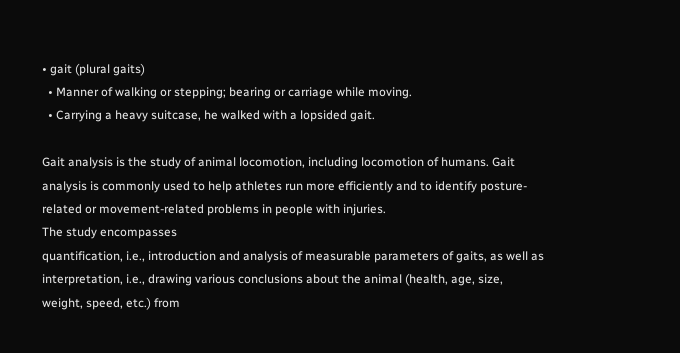• gait (plural gaits)
  • Manner of walking or stepping; bearing or carriage while moving.
  • Carrying a heavy suitcase, he walked with a lopsided gait.

Gait analysis is the study of animal locomotion, including locomotion of humans. Gait analysis is commonly used to help athletes run more efficiently and to identify posture-related or movement-related problems in people with injuries.
The study encompasses
quantification, i.e., introduction and analysis of measurable parameters of gaits, as well as interpretation, i.e., drawing various conclusions about the animal (health, age, size, weight, speed, etc.) from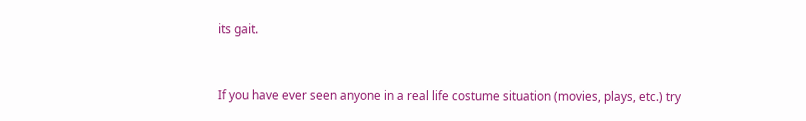its gait.


If you have ever seen anyone in a real life costume situation (movies, plays, etc.) try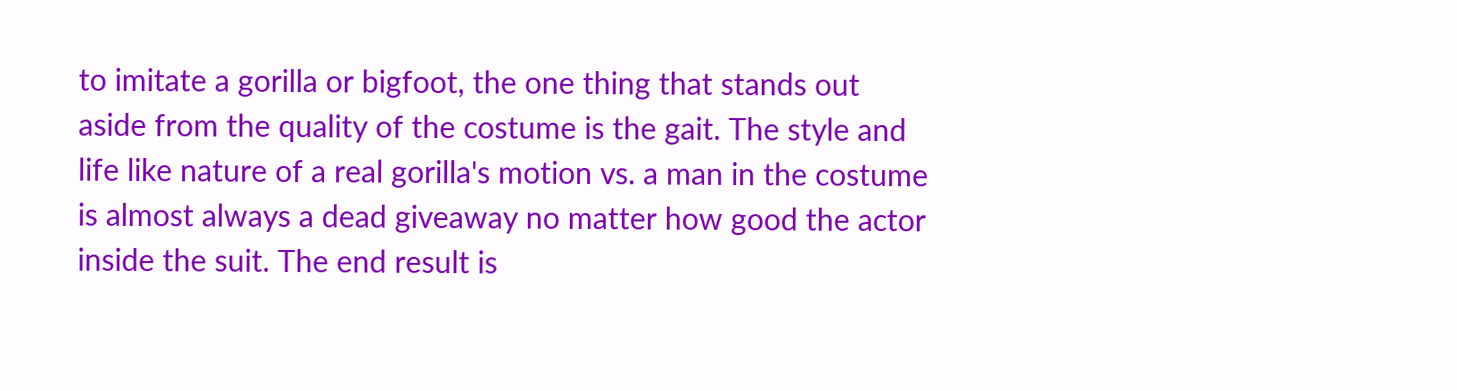to imitate a gorilla or bigfoot, the one thing that stands out aside from the quality of the costume is the gait. The style and life like nature of a real gorilla's motion vs. a man in the costume is almost always a dead giveaway no matter how good the actor inside the suit. The end result is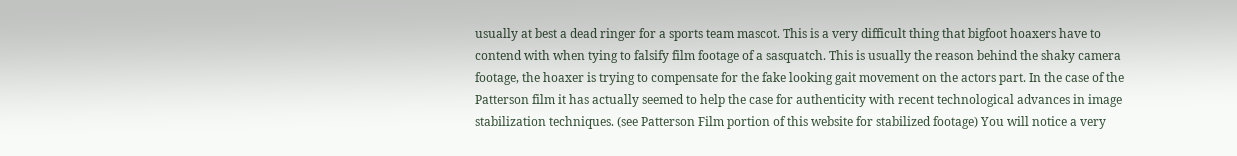usually at best a dead ringer for a sports team mascot. This is a very difficult thing that bigfoot hoaxers have to contend with when tying to falsify film footage of a sasquatch. This is usually the reason behind the shaky camera footage, the hoaxer is trying to compensate for the fake looking gait movement on the actors part. In the case of the Patterson film it has actually seemed to help the case for authenticity with recent technological advances in image stabilization techniques. (see Patterson Film portion of this website for stabilized footage) You will notice a very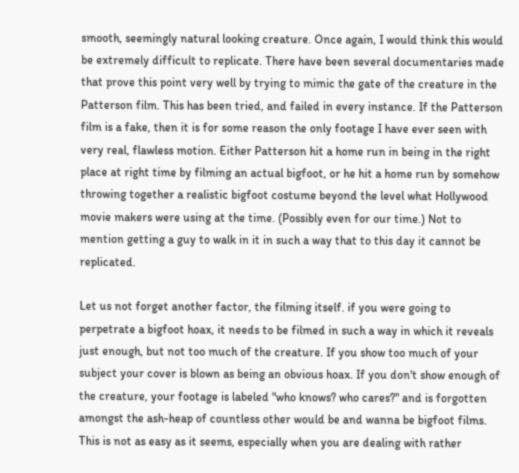smooth, seemingly natural looking creature. Once again, I would think this would be extremely difficult to replicate. There have been several documentaries made that prove this point very well by trying to mimic the gate of the creature in the Patterson film. This has been tried, and failed in every instance. If the Patterson film is a fake, then it is for some reason the only footage I have ever seen with very real, flawless motion. Either Patterson hit a home run in being in the right place at right time by filming an actual bigfoot, or he hit a home run by somehow throwing together a realistic bigfoot costume beyond the level what Hollywood movie makers were using at the time. (Possibly even for our time.) Not to mention getting a guy to walk in it in such a way that to this day it cannot be replicated.

Let us not forget another factor, the filming itself. if you were going to perpetrate a bigfoot hoax, it needs to be filmed in such a way in which it reveals just enough, but not too much of the creature. If you show too much of your subject your cover is blown as being an obvious hoax. If you don't show enough of the creature, your footage is labeled "who knows? who cares?" and is forgotten amongst the ash-heap of countless other would be and wanna be bigfoot films. This is not as easy as it seems, especially when you are dealing with rather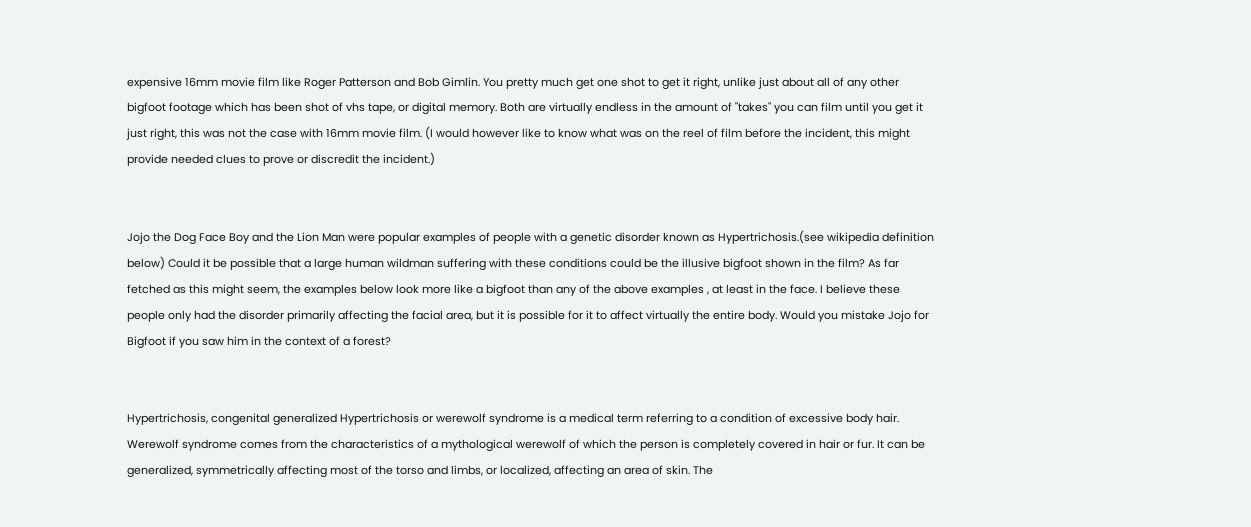expensive 16mm movie film like Roger Patterson and Bob Gimlin. You pretty much get one shot to get it right, unlike just about all of any other bigfoot footage which has been shot of vhs tape, or digital memory. Both are virtually endless in the amount of "takes" you can film until you get it just right, this was not the case with 16mm movie film. (I would however like to know what was on the reel of film before the incident, this might provide needed clues to prove or discredit the incident.)


Jojo the Dog Face Boy and the Lion Man were popular examples of people with a genetic disorder known as Hypertrichosis.(see wikipedia definition below) Could it be possible that a large human wildman suffering with these conditions could be the illusive bigfoot shown in the film? As far fetched as this might seem, the examples below look more like a bigfoot than any of the above examples , at least in the face. I believe these people only had the disorder primarily affecting the facial area, but it is possible for it to affect virtually the entire body. Would you mistake Jojo for Bigfoot if you saw him in the context of a forest?


Hypertrichosis, congenital generalized Hypertrichosis or werewolf syndrome is a medical term referring to a condition of excessive body hair. Werewolf syndrome comes from the characteristics of a mythological werewolf of which the person is completely covered in hair or fur. It can be generalized, symmetrically affecting most of the torso and limbs, or localized, affecting an area of skin. The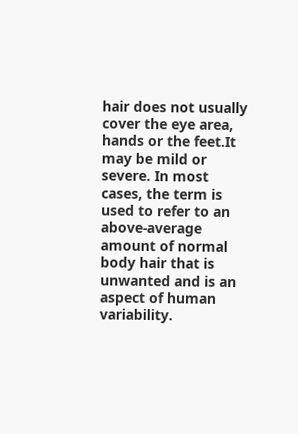hair does not usually cover the eye area, hands or the feet.It may be mild or severe. In most cases, the term is used to refer to an above-average amount of normal body hair that is unwanted and is an aspect of human variability.